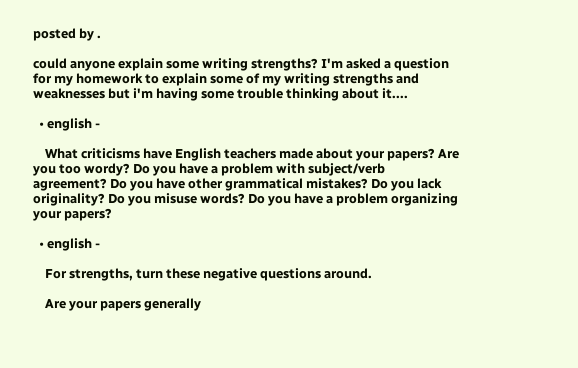posted by .

could anyone explain some writing strengths? I'm asked a question for my homework to explain some of my writing strengths and weaknesses but i'm having some trouble thinking about it....

  • english -

    What criticisms have English teachers made about your papers? Are you too wordy? Do you have a problem with subject/verb agreement? Do you have other grammatical mistakes? Do you lack originality? Do you misuse words? Do you have a problem organizing your papers?

  • english -

    For strengths, turn these negative questions around.

    Are your papers generally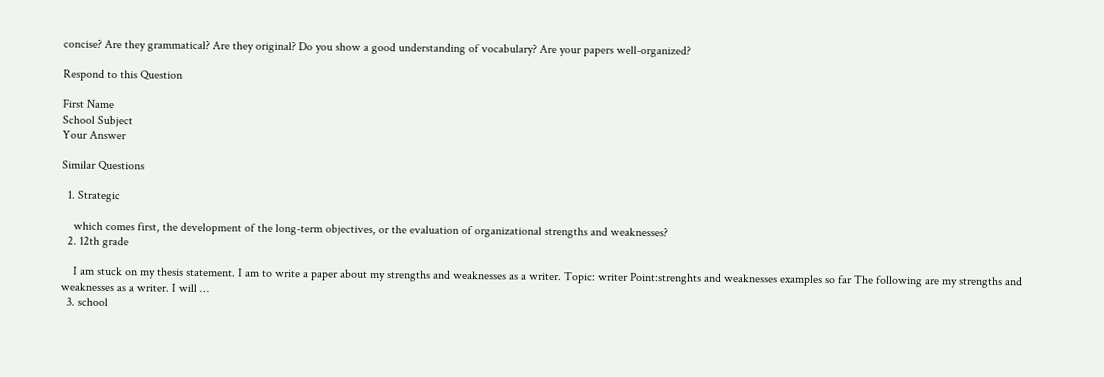concise? Are they grammatical? Are they original? Do you show a good understanding of vocabulary? Are your papers well-organized?

Respond to this Question

First Name
School Subject
Your Answer

Similar Questions

  1. Strategic

    which comes first, the development of the long-term objectives, or the evaluation of organizational strengths and weaknesses?
  2. 12th grade

    I am stuck on my thesis statement. I am to write a paper about my strengths and weaknesses as a writer. Topic: writer Point:strenghts and weaknesses examples so far The following are my strengths and weaknesses as a writer. I will …
  3. school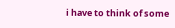i have to think of some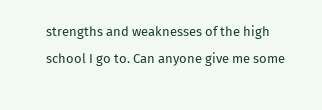strengths and weaknesses of the high school I go to. Can anyone give me some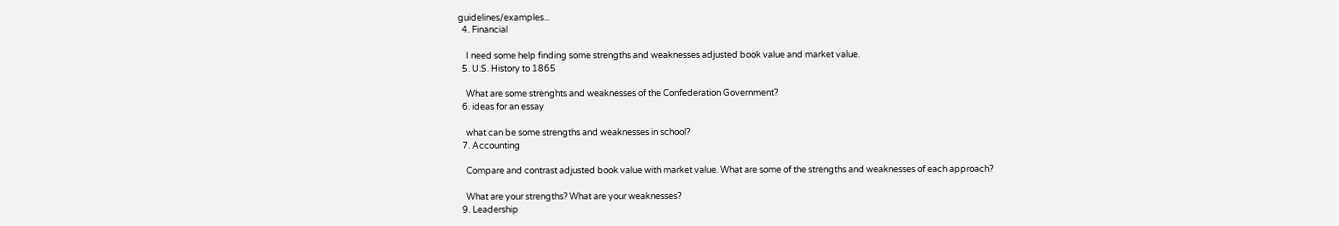guidelines/examples...
  4. Financial

    I need some help finding some strengths and weaknesses adjusted book value and market value.
  5. U.S. History to 1865

    What are some strenghts and weaknesses of the Confederation Government?
  6. ideas for an essay

    what can be some strengths and weaknesses in school?
  7. Accounting

    Compare and contrast adjusted book value with market value. What are some of the strengths and weaknesses of each approach?

    What are your strengths? What are your weaknesses?
  9. Leadership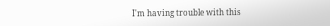I'm having trouble with this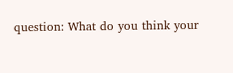question: What do you think your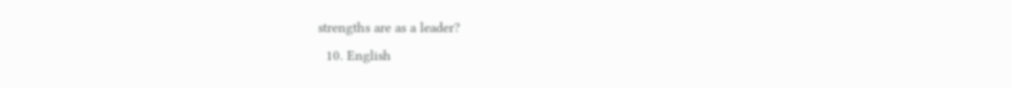strengths are as a leader?
  10. English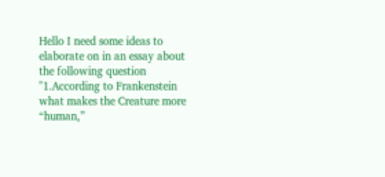Hello I need some ideas to elaborate on in an essay about the following question "1.According to Frankenstein what makes the Creature more “human,”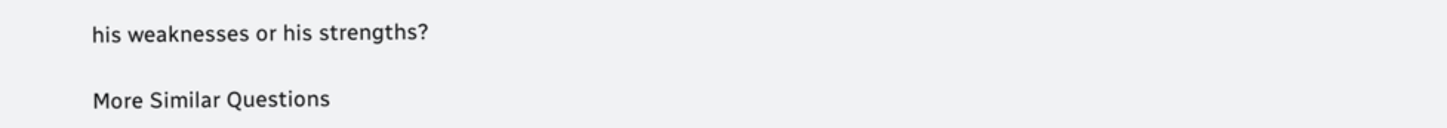his weaknesses or his strengths?

More Similar Questions